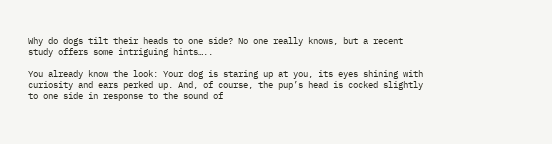Why do dogs tilt their heads to one side? No one really knows, but a recent study offers some intriguing hints…..

You already know the look: Your dog is staring up at you, its eyes shining with curiosity and ears perked up. And, of course, the pup’s head is cocked slightly to one side in response to the sound of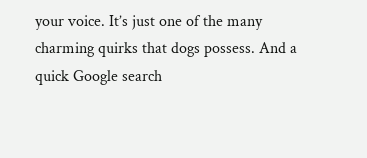your voice. It’s just one of the many charming quirks that dogs possess. And a quick Google search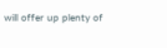will offer up plenty of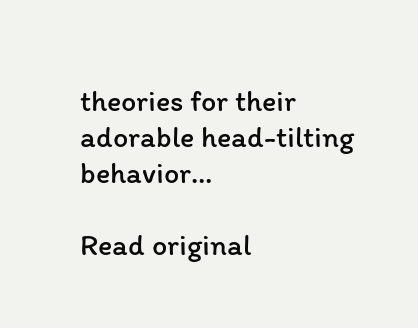theories for their adorable head-tilting behavior…

Read original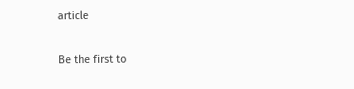article

Be the first to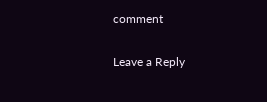comment

Leave a Reply